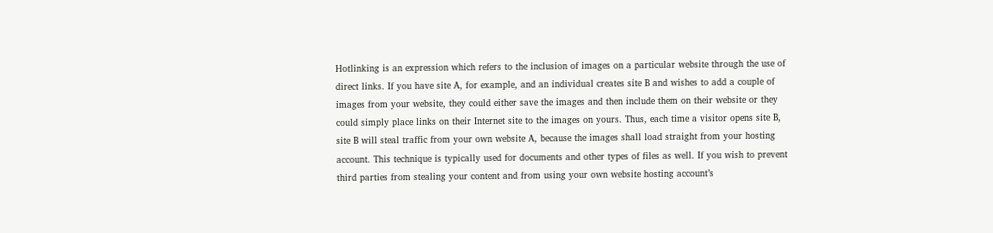Hotlinking is an expression which refers to the inclusion of images on a particular website through the use of direct links. If you have site A, for example, and an individual creates site B and wishes to add a couple of images from your website, they could either save the images and then include them on their website or they could simply place links on their Internet site to the images on yours. Thus, each time a visitor opens site B, site B will steal traffic from your own website A, because the images shall load straight from your hosting account. This technique is typically used for documents and other types of files as well. If you wish to prevent third parties from stealing your content and from using your own website hosting account’s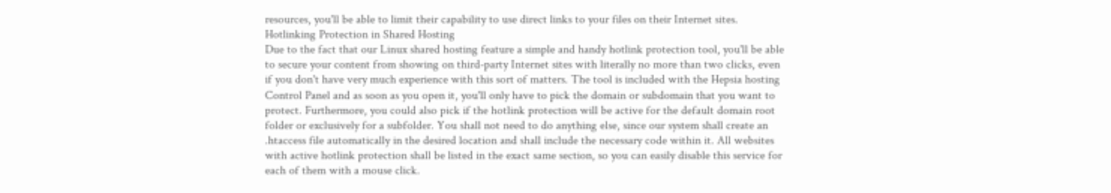resources, you'll be able to limit their capability to use direct links to your files on their Internet sites.
Hotlinking Protection in Shared Hosting
Due to the fact that our Linux shared hosting feature a simple and handy hotlink protection tool, you'll be able to secure your content from showing on third-party Internet sites with literally no more than two clicks, even if you don't have very much experience with this sort of matters. The tool is included with the Hepsia hosting Control Panel and as soon as you open it, you'll only have to pick the domain or subdomain that you want to protect. Furthermore, you could also pick if the hotlink protection will be active for the default domain root folder or exclusively for a subfolder. You shall not need to do anything else, since our system shall create an .htaccess file automatically in the desired location and shall include the necessary code within it. All websites with active hotlink protection shall be listed in the exact same section, so you can easily disable this service for each of them with a mouse click.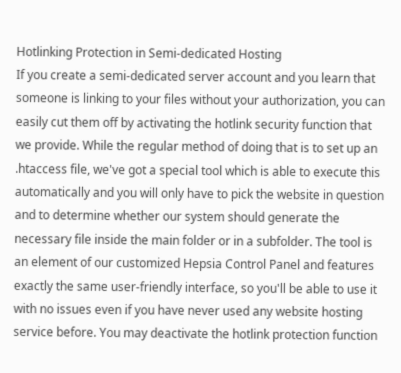Hotlinking Protection in Semi-dedicated Hosting
If you create a semi-dedicated server account and you learn that someone is linking to your files without your authorization, you can easily cut them off by activating the hotlink security function that we provide. While the regular method of doing that is to set up an .htaccess file, we've got a special tool which is able to execute this automatically and you will only have to pick the website in question and to determine whether our system should generate the necessary file inside the main folder or in a subfolder. The tool is an element of our customized Hepsia Control Panel and features exactly the same user-friendly interface, so you'll be able to use it with no issues even if you have never used any website hosting service before. You may deactivate the hotlink protection function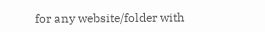for any website/folder with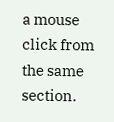a mouse click from the same section.